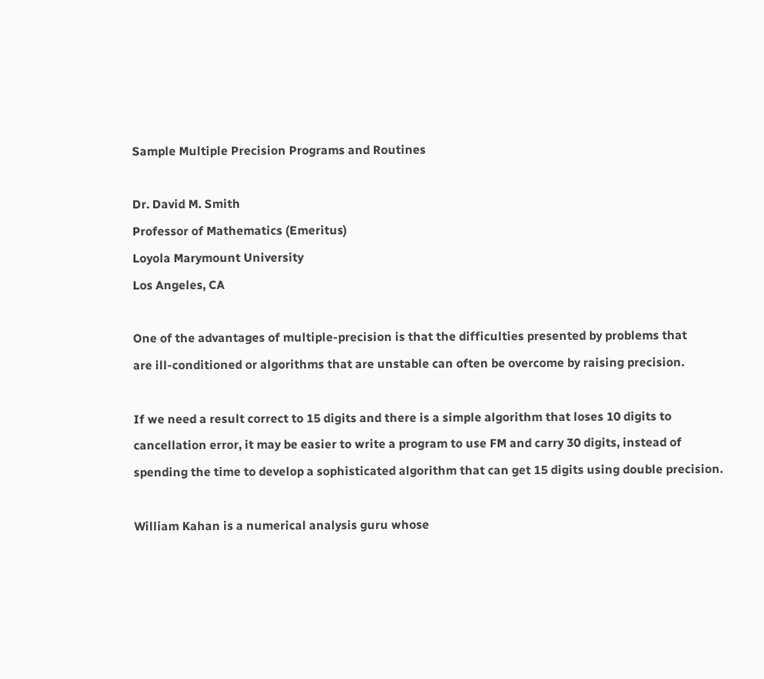Sample Multiple Precision Programs and Routines

Dr. David M. Smith
Professor of Mathematics (Emeritus)
Loyola Marymount University
Los Angeles, CA

One of the advantages of multiple-precision is that the difficulties presented by problems that
are ill-conditioned or algorithms that are unstable can often be overcome by raising precision.

If we need a result correct to 15 digits and there is a simple algorithm that loses 10 digits to
cancellation error, it may be easier to write a program to use FM and carry 30 digits, instead of
spending the time to develop a sophisticated algorithm that can get 15 digits using double precision.

William Kahan is a numerical analysis guru whose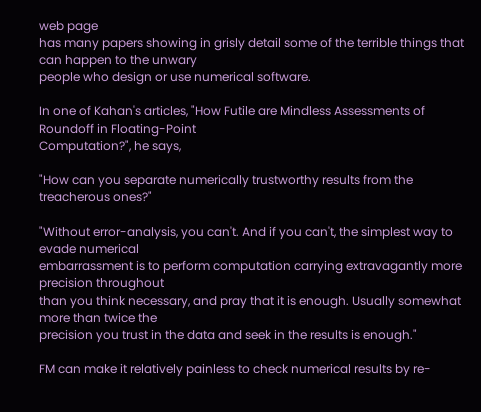web page
has many papers showing in grisly detail some of the terrible things that can happen to the unwary
people who design or use numerical software.

In one of Kahan's articles, "How Futile are Mindless Assessments of Roundoff in Floating-Point
Computation?", he says,

"How can you separate numerically trustworthy results from the treacherous ones?"

"Without error-analysis, you can't. And if you can't, the simplest way to evade numerical
embarrassment is to perform computation carrying extravagantly more precision throughout
than you think necessary, and pray that it is enough. Usually somewhat more than twice the
precision you trust in the data and seek in the results is enough."

FM can make it relatively painless to check numerical results by re-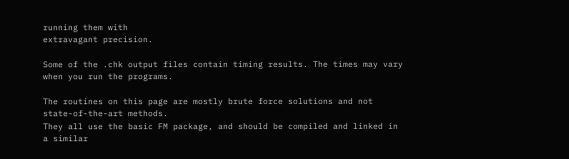running them with
extravagant precision.

Some of the .chk output files contain timing results. The times may vary when you run the programs.

The routines on this page are mostly brute force solutions and not state-of-the-art methods.
They all use the basic FM package, and should be compiled and linked in a similar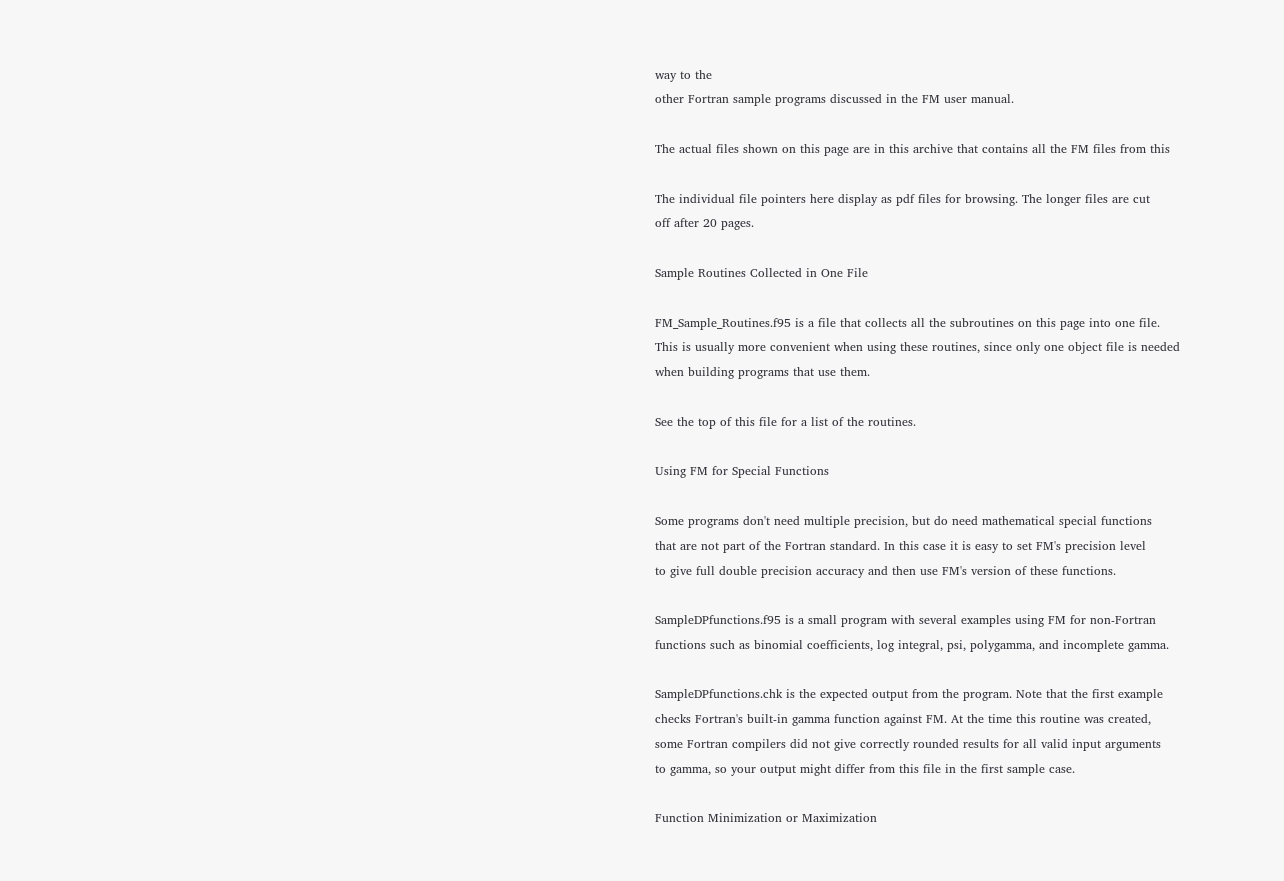way to the
other Fortran sample programs discussed in the FM user manual.

The actual files shown on this page are in this archive that contains all the FM files from this

The individual file pointers here display as pdf files for browsing. The longer files are cut
off after 20 pages.

Sample Routines Collected in One File

FM_Sample_Routines.f95 is a file that collects all the subroutines on this page into one file.
This is usually more convenient when using these routines, since only one object file is needed
when building programs that use them.

See the top of this file for a list of the routines.

Using FM for Special Functions

Some programs don't need multiple precision, but do need mathematical special functions
that are not part of the Fortran standard. In this case it is easy to set FM's precision level
to give full double precision accuracy and then use FM's version of these functions.

SampleDPfunctions.f95 is a small program with several examples using FM for non-Fortran
functions such as binomial coefficients, log integral, psi, polygamma, and incomplete gamma.

SampleDPfunctions.chk is the expected output from the program. Note that the first example
checks Fortran's built-in gamma function against FM. At the time this routine was created,
some Fortran compilers did not give correctly rounded results for all valid input arguments
to gamma, so your output might differ from this file in the first sample case.

Function Minimization or Maximization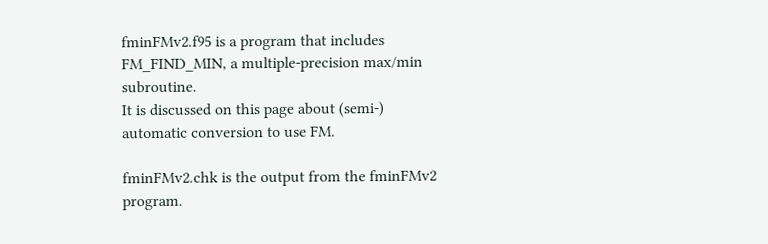fminFMv2.f95 is a program that includes FM_FIND_MIN, a multiple-precision max/min subroutine.
It is discussed on this page about (semi-) automatic conversion to use FM.

fminFMv2.chk is the output from the fminFMv2 program.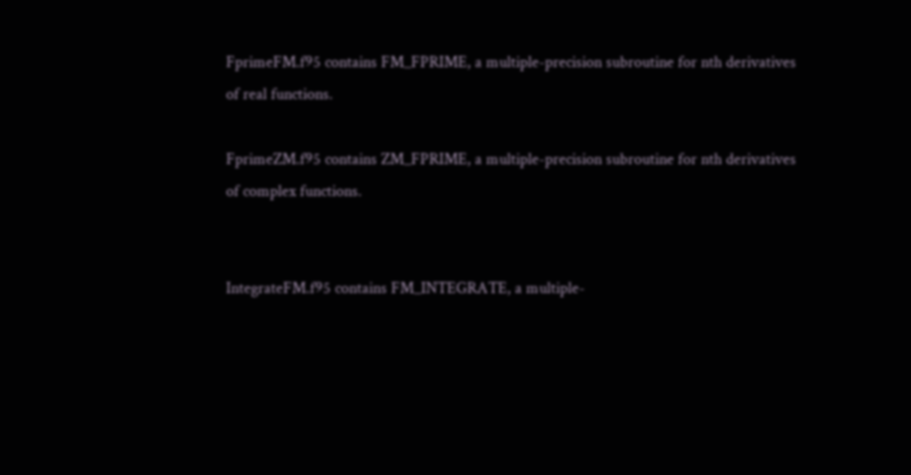FprimeFM.f95 contains FM_FPRIME, a multiple-precision subroutine for nth derivatives
of real functions.

FprimeZM.f95 contains ZM_FPRIME, a multiple-precision subroutine for nth derivatives
of complex functions.


IntegrateFM.f95 contains FM_INTEGRATE, a multiple-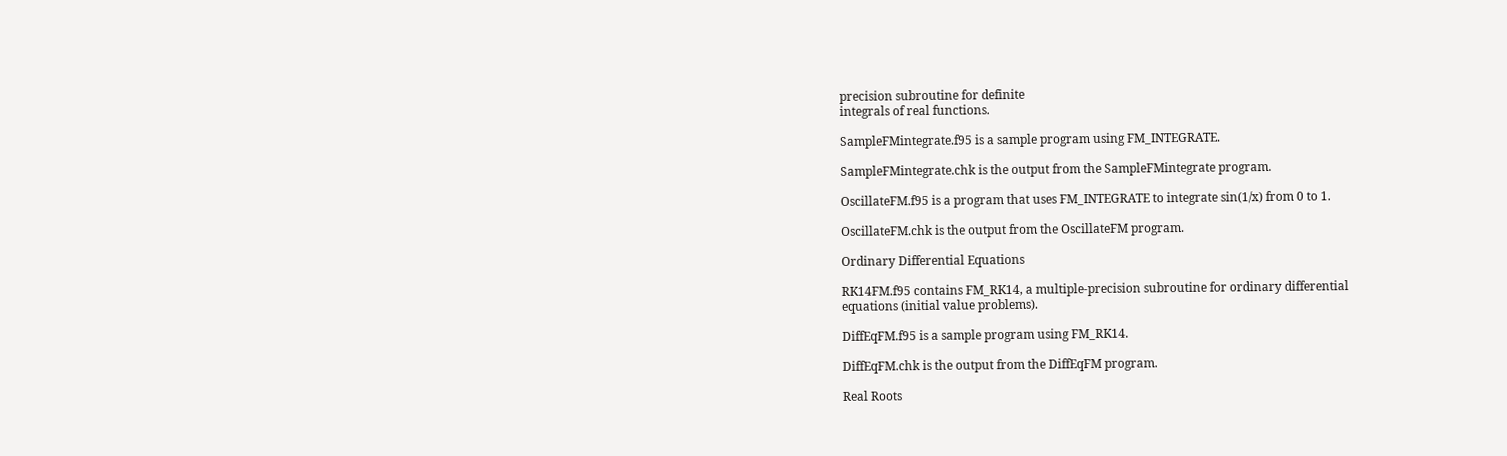precision subroutine for definite
integrals of real functions.

SampleFMintegrate.f95 is a sample program using FM_INTEGRATE.

SampleFMintegrate.chk is the output from the SampleFMintegrate program.

OscillateFM.f95 is a program that uses FM_INTEGRATE to integrate sin(1/x) from 0 to 1.

OscillateFM.chk is the output from the OscillateFM program.

Ordinary Differential Equations

RK14FM.f95 contains FM_RK14, a multiple-precision subroutine for ordinary differential
equations (initial value problems).

DiffEqFM.f95 is a sample program using FM_RK14.

DiffEqFM.chk is the output from the DiffEqFM program.

Real Roots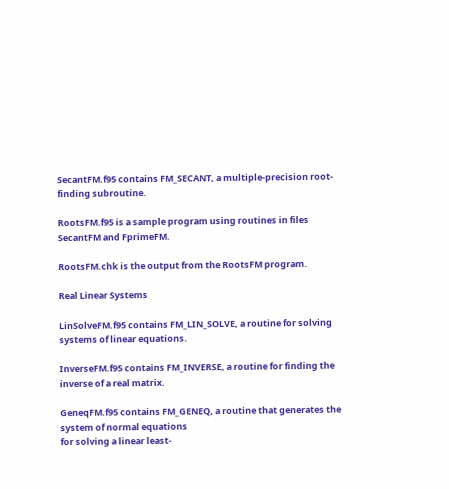SecantFM.f95 contains FM_SECANT, a multiple-precision root-finding subroutine.

RootsFM.f95 is a sample program using routines in files SecantFM and FprimeFM.

RootsFM.chk is the output from the RootsFM program.

Real Linear Systems

LinSolveFM.f95 contains FM_LIN_SOLVE, a routine for solving systems of linear equations.

InverseFM.f95 contains FM_INVERSE, a routine for finding the inverse of a real matrix.

GeneqFM.f95 contains FM_GENEQ, a routine that generates the system of normal equations
for solving a linear least-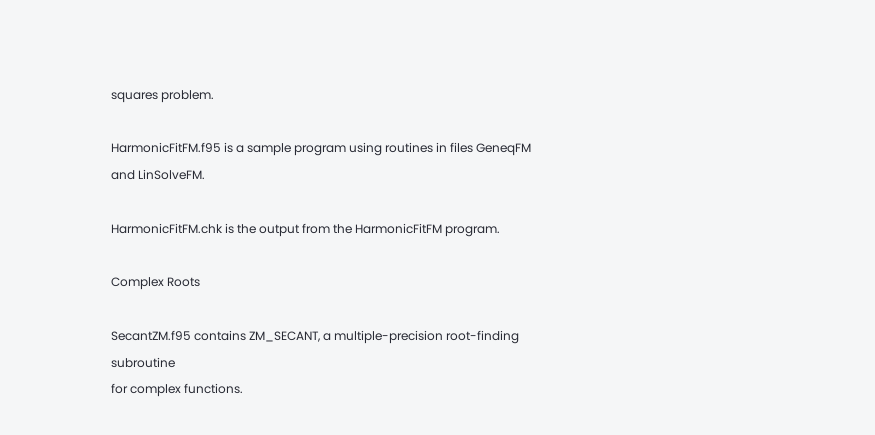squares problem.

HarmonicFitFM.f95 is a sample program using routines in files GeneqFM and LinSolveFM.

HarmonicFitFM.chk is the output from the HarmonicFitFM program.

Complex Roots

SecantZM.f95 contains ZM_SECANT, a multiple-precision root-finding subroutine
for complex functions.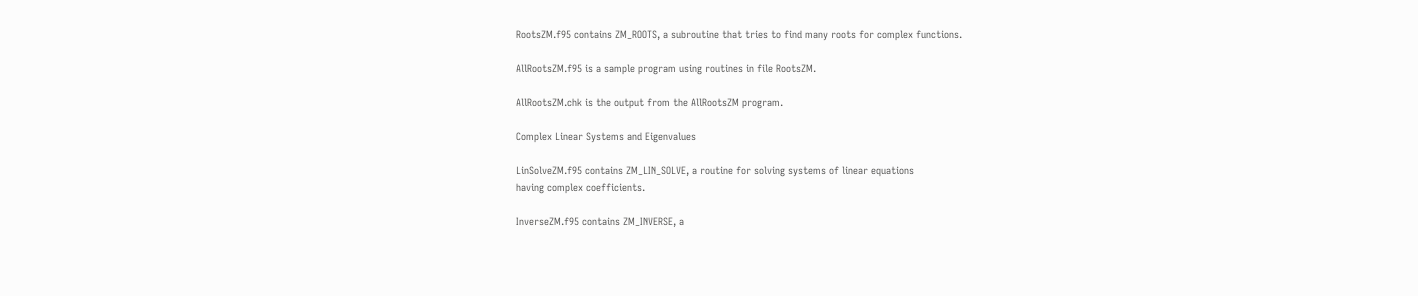RootsZM.f95 contains ZM_ROOTS, a subroutine that tries to find many roots for complex functions.

AllRootsZM.f95 is a sample program using routines in file RootsZM.

AllRootsZM.chk is the output from the AllRootsZM program.

Complex Linear Systems and Eigenvalues

LinSolveZM.f95 contains ZM_LIN_SOLVE, a routine for solving systems of linear equations
having complex coefficients.

InverseZM.f95 contains ZM_INVERSE, a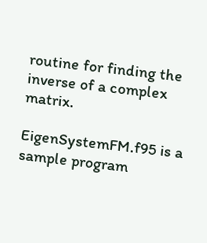routine for finding the inverse of a complex matrix.

EigenSystemFM.f95 is a sample program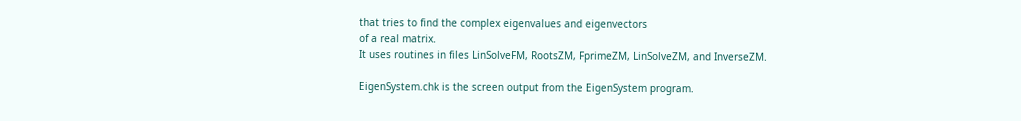that tries to find the complex eigenvalues and eigenvectors
of a real matrix.
It uses routines in files LinSolveFM, RootsZM, FprimeZM, LinSolveZM, and InverseZM.

EigenSystem.chk is the screen output from the EigenSystem program.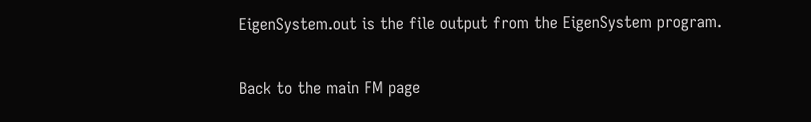EigenSystem.out is the file output from the EigenSystem program.

Back to the main FM page